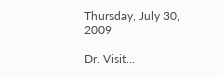Thursday, July 30, 2009

Dr. Visit...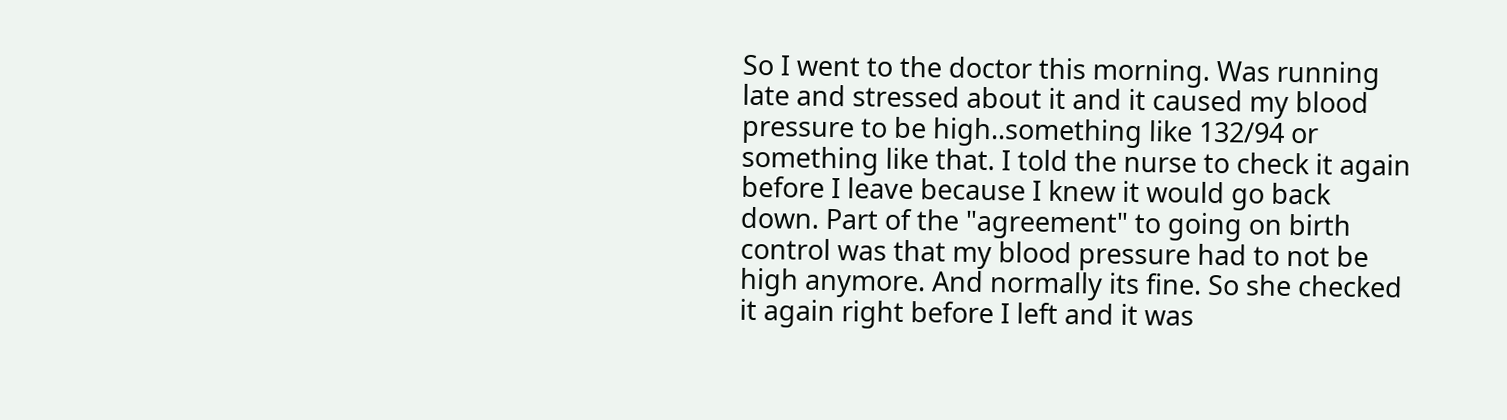So I went to the doctor this morning. Was running late and stressed about it and it caused my blood pressure to be high..something like 132/94 or something like that. I told the nurse to check it again before I leave because I knew it would go back down. Part of the "agreement" to going on birth control was that my blood pressure had to not be high anymore. And normally its fine. So she checked it again right before I left and it was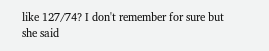like 127/74? I don't remember for sure but she said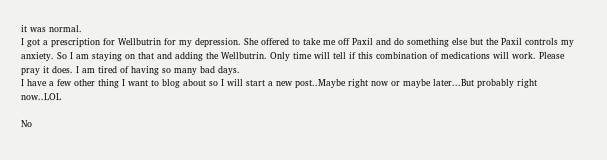it was normal.
I got a prescription for Wellbutrin for my depression. She offered to take me off Paxil and do something else but the Paxil controls my anxiety. So I am staying on that and adding the Wellbutrin. Only time will tell if this combination of medications will work. Please pray it does. I am tired of having so many bad days.
I have a few other thing I want to blog about so I will start a new post..Maybe right now or maybe later...But probably right now..LOL

No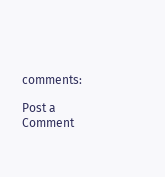comments:

Post a Comment